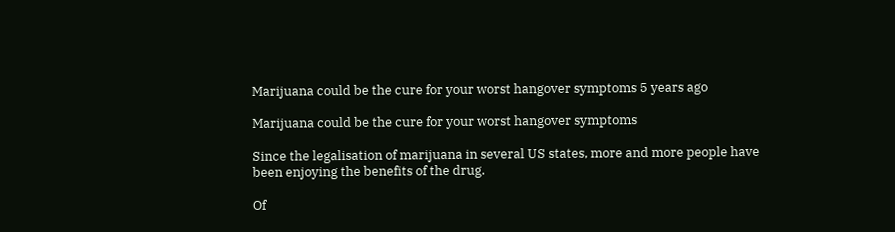Marijuana could be the cure for your worst hangover symptoms 5 years ago

Marijuana could be the cure for your worst hangover symptoms

Since the legalisation of marijuana in several US states, more and more people have been enjoying the benefits of the drug.

Of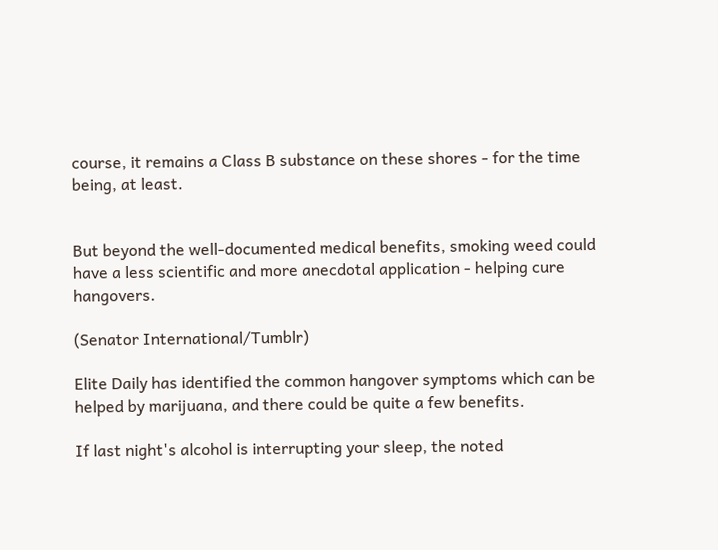course, it remains a Class B substance on these shores - for the time being, at least.


But beyond the well-documented medical benefits, smoking weed could have a less scientific and more anecdotal application - helping cure hangovers.

(Senator International/Tumblr)

Elite Daily has identified the common hangover symptoms which can be helped by marijuana, and there could be quite a few benefits.

If last night's alcohol is interrupting your sleep, the noted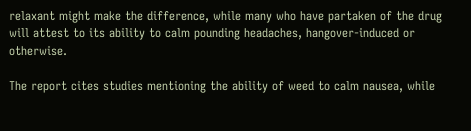relaxant might make the difference, while many who have partaken of the drug will attest to its ability to calm pounding headaches, hangover-induced or otherwise.

The report cites studies mentioning the ability of weed to calm nausea, while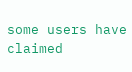some users have claimed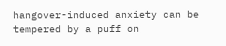hangover-induced anxiety can be tempered by a puff on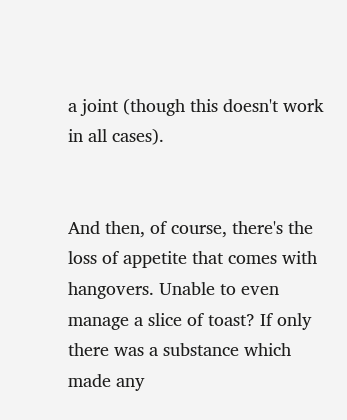a joint (though this doesn't work in all cases).


And then, of course, there's the loss of appetite that comes with hangovers. Unable to even manage a slice of toast? If only there was a substance which made any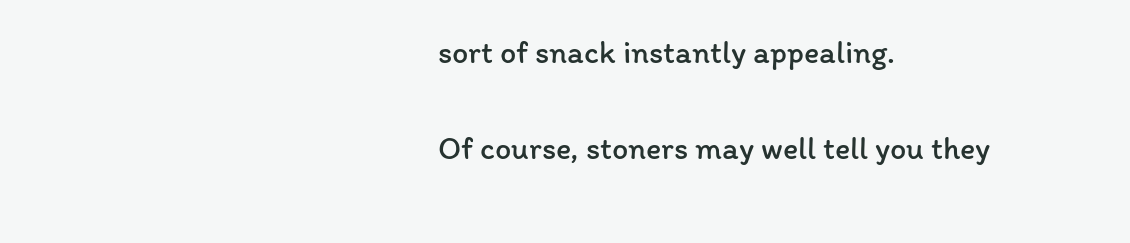sort of snack instantly appealing.

Of course, stoners may well tell you they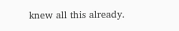knew all this already.